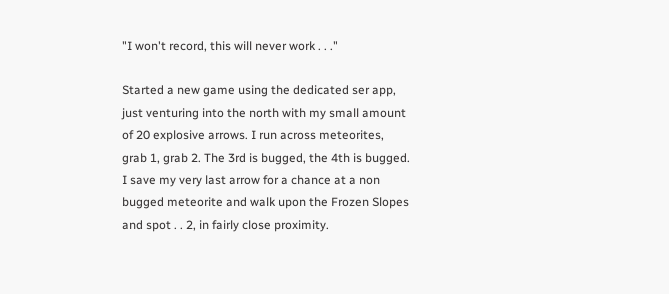"I won't record, this will never work . . ."

Started a new game using the dedicated ser app, just venturing into the north with my small amount of 20 explosive arrows. I run across meteorites, grab 1, grab 2. The 3rd is bugged, the 4th is bugged. I save my very last arrow for a chance at a non bugged meteorite and walk upon the Frozen Slopes and spot . . 2, in fairly close proximity.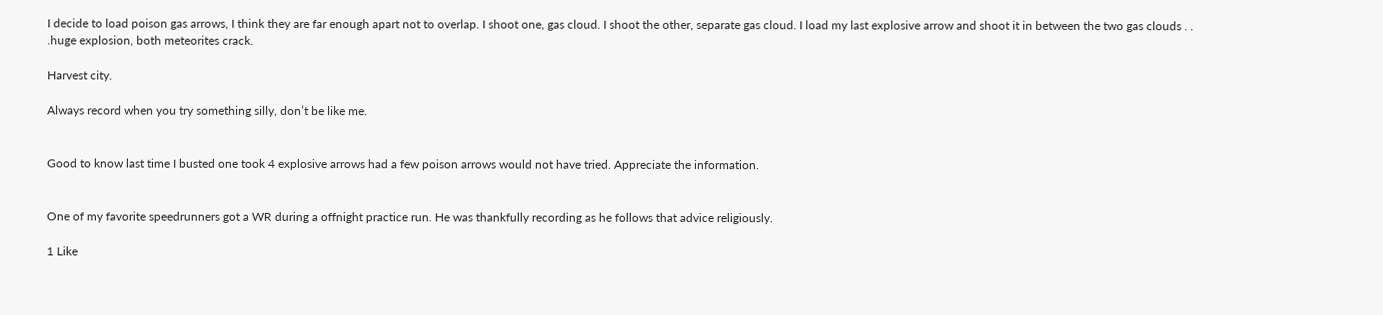I decide to load poison gas arrows, I think they are far enough apart not to overlap. I shoot one, gas cloud. I shoot the other, separate gas cloud. I load my last explosive arrow and shoot it in between the two gas clouds . . .huge explosion, both meteorites crack.

Harvest city.

Always record when you try something silly, don’t be like me.


Good to know last time I busted one took 4 explosive arrows had a few poison arrows would not have tried. Appreciate the information.


One of my favorite speedrunners got a WR during a offnight practice run. He was thankfully recording as he follows that advice religiously.

1 Like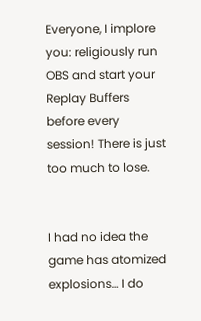Everyone, I implore you: religiously run OBS and start your Replay Buffers before every session! There is just too much to lose.


I had no idea the game has atomized explosions… I do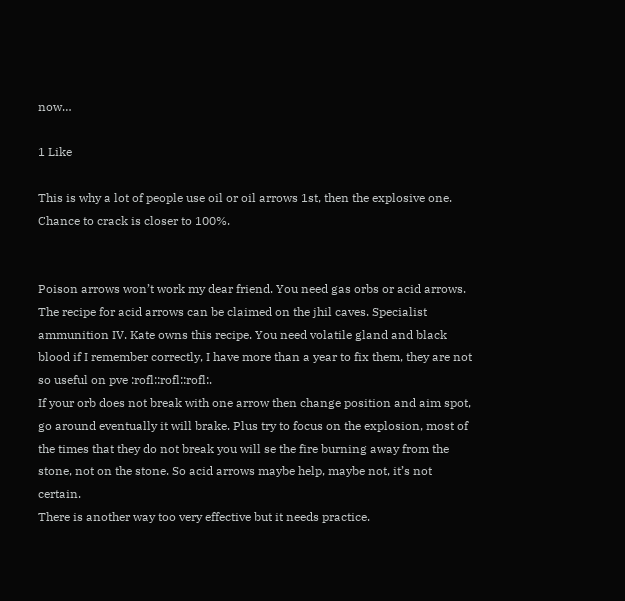now…

1 Like

This is why a lot of people use oil or oil arrows 1st, then the explosive one. Chance to crack is closer to 100%.


Poison arrows won’t work my dear friend. You need gas orbs or acid arrows. The recipe for acid arrows can be claimed on the jhil caves. Specialist ammunition IV. Kate owns this recipe. You need volatile gland and black blood if I remember correctly, I have more than a year to fix them, they are not so useful on pve :rofl::rofl::rofl:.
If your orb does not break with one arrow then change position and aim spot, go around eventually it will brake. Plus try to focus on the explosion, most of the times that they do not break you will se the fire burning away from the stone, not on the stone. So acid arrows maybe help, maybe not, it’s not certain.
There is another way too very effective but it needs practice.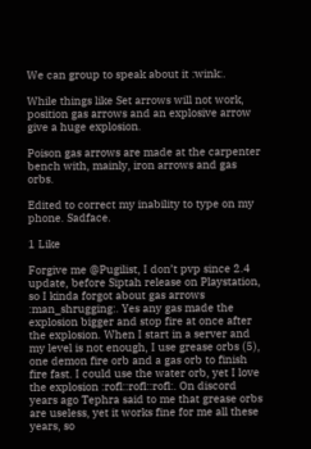We can group to speak about it :wink:.

While things like Set arrows will not work, position gas arrows and an explosive arrow give a huge explosion.

Poison gas arrows are made at the carpenter bench with, mainly, iron arrows and gas orbs.

Edited to correct my inability to type on my phone. Sadface.

1 Like

Forgive me @Pugilist, I don’t pvp since 2.4 update, before Siptah release on Playstation, so I kinda forgot about gas arrows :man_shrugging:. Yes any gas made the explosion bigger and stop fire at once after the explosion. When I start in a server and my level is not enough, I use grease orbs (5), one demon fire orb and a gas orb to finish fire fast. I could use the water orb, yet I love the explosion :rofl::rofl::rofl:. On discord years ago Tephra said to me that grease orbs are useless, yet it works fine for me all these years, so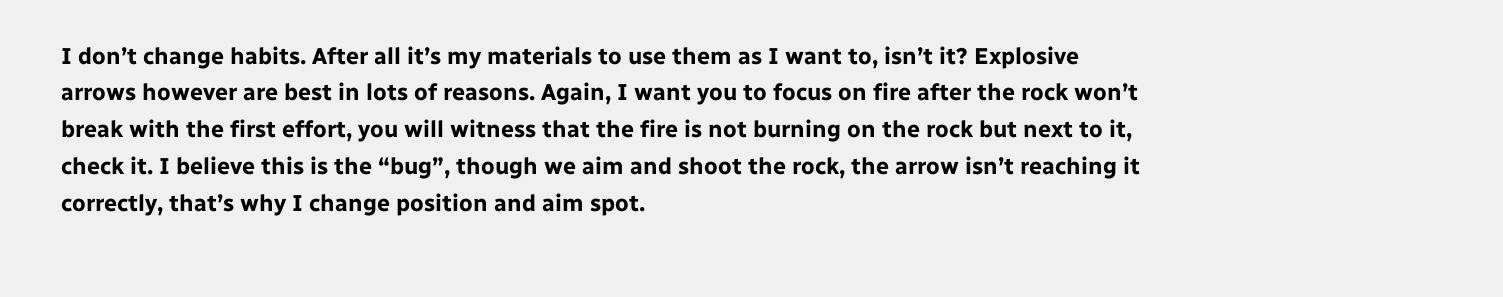I don’t change habits. After all it’s my materials to use them as I want to, isn’t it? Explosive arrows however are best in lots of reasons. Again, I want you to focus on fire after the rock won’t break with the first effort, you will witness that the fire is not burning on the rock but next to it, check it. I believe this is the “bug”, though we aim and shoot the rock, the arrow isn’t reaching it correctly, that’s why I change position and aim spot.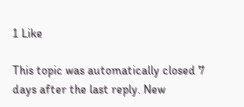1 Like

This topic was automatically closed 7 days after the last reply. New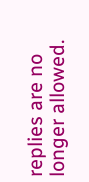replies are no longer allowed.